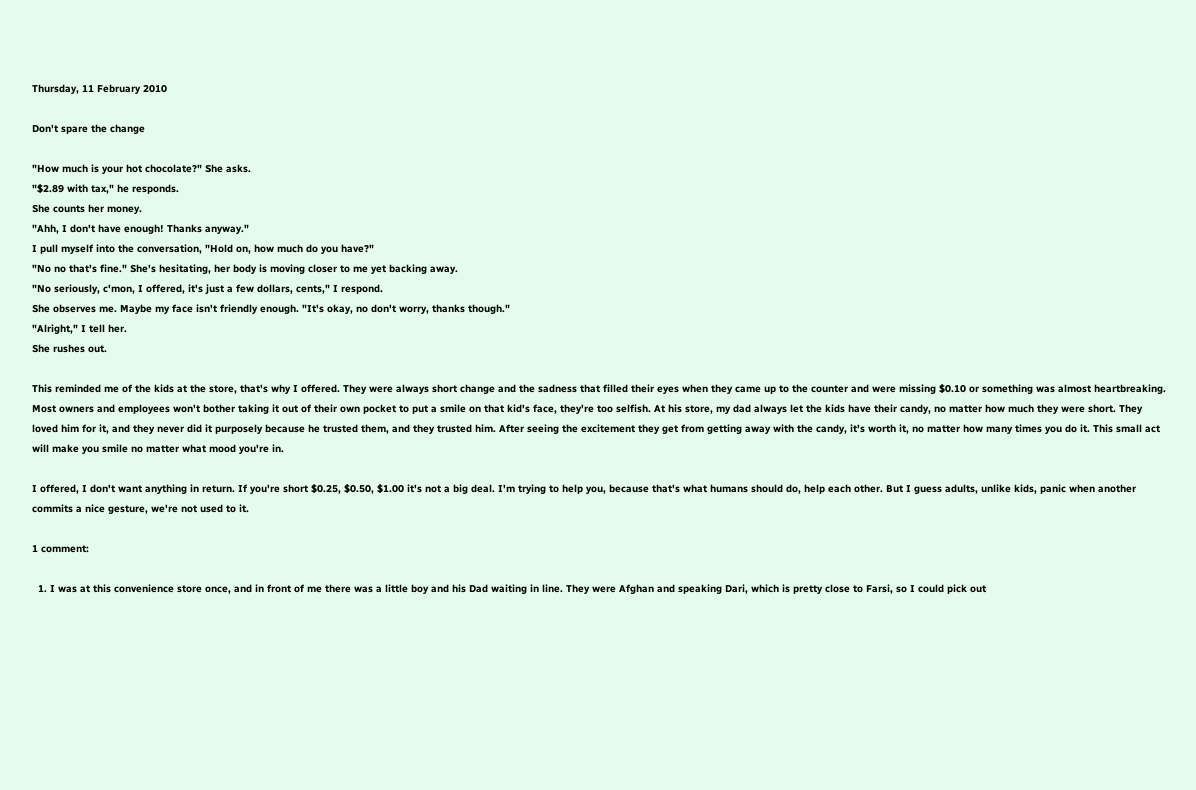Thursday, 11 February 2010

Don't spare the change

"How much is your hot chocolate?" She asks.
"$2.89 with tax," he responds.
She counts her money.
"Ahh, I don't have enough! Thanks anyway."
I pull myself into the conversation, "Hold on, how much do you have?"
"No no that's fine." She's hesitating, her body is moving closer to me yet backing away.
"No seriously, c'mon, I offered, it's just a few dollars, cents," I respond.
She observes me. Maybe my face isn't friendly enough. "It's okay, no don't worry, thanks though."
"Alright," I tell her.
She rushes out.

This reminded me of the kids at the store, that's why I offered. They were always short change and the sadness that filled their eyes when they came up to the counter and were missing $0.10 or something was almost heartbreaking. Most owners and employees won't bother taking it out of their own pocket to put a smile on that kid's face, they're too selfish. At his store, my dad always let the kids have their candy, no matter how much they were short. They loved him for it, and they never did it purposely because he trusted them, and they trusted him. After seeing the excitement they get from getting away with the candy, it's worth it, no matter how many times you do it. This small act will make you smile no matter what mood you're in.

I offered, I don't want anything in return. If you're short $0.25, $0.50, $1.00 it's not a big deal. I'm trying to help you, because that's what humans should do, help each other. But I guess adults, unlike kids, panic when another commits a nice gesture, we're not used to it.

1 comment:

  1. I was at this convenience store once, and in front of me there was a little boy and his Dad waiting in line. They were Afghan and speaking Dari, which is pretty close to Farsi, so I could pick out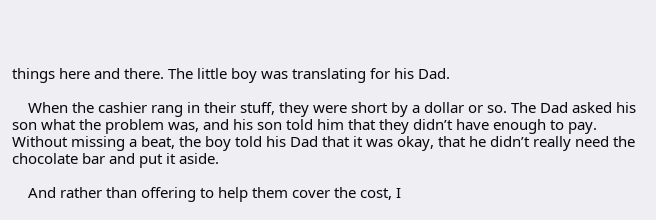things here and there. The little boy was translating for his Dad.

    When the cashier rang in their stuff, they were short by a dollar or so. The Dad asked his son what the problem was, and his son told him that they didn’t have enough to pay. Without missing a beat, the boy told his Dad that it was okay, that he didn’t really need the chocolate bar and put it aside.

    And rather than offering to help them cover the cost, I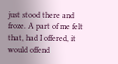just stood there and froze. A part of me felt that, had I offered, it would offend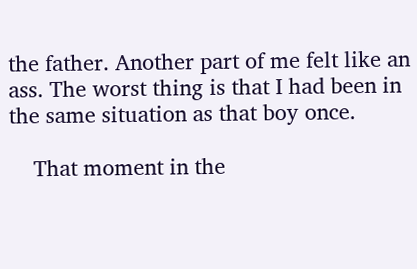the father. Another part of me felt like an ass. The worst thing is that I had been in the same situation as that boy once.

    That moment in the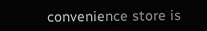convenience store is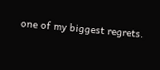one of my biggest regrets.